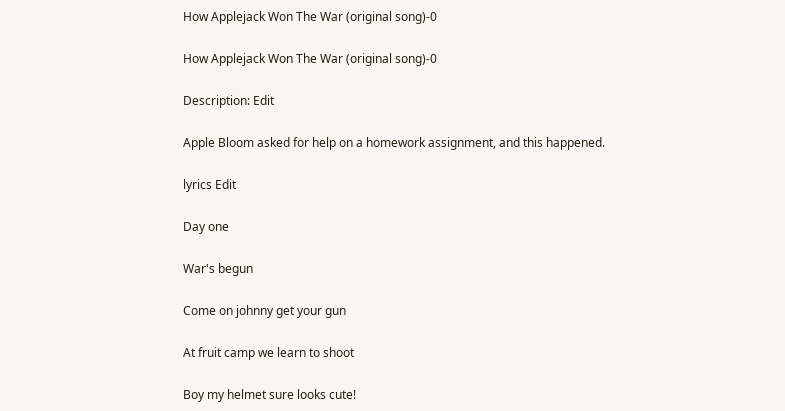How Applejack Won The War (original song)-0

How Applejack Won The War (original song)-0

Description: Edit

Apple Bloom asked for help on a homework assignment, and this happened.

lyrics Edit

Day one

War's begun

Come on johnny get your gun

At fruit camp we learn to shoot

Boy my helmet sure looks cute!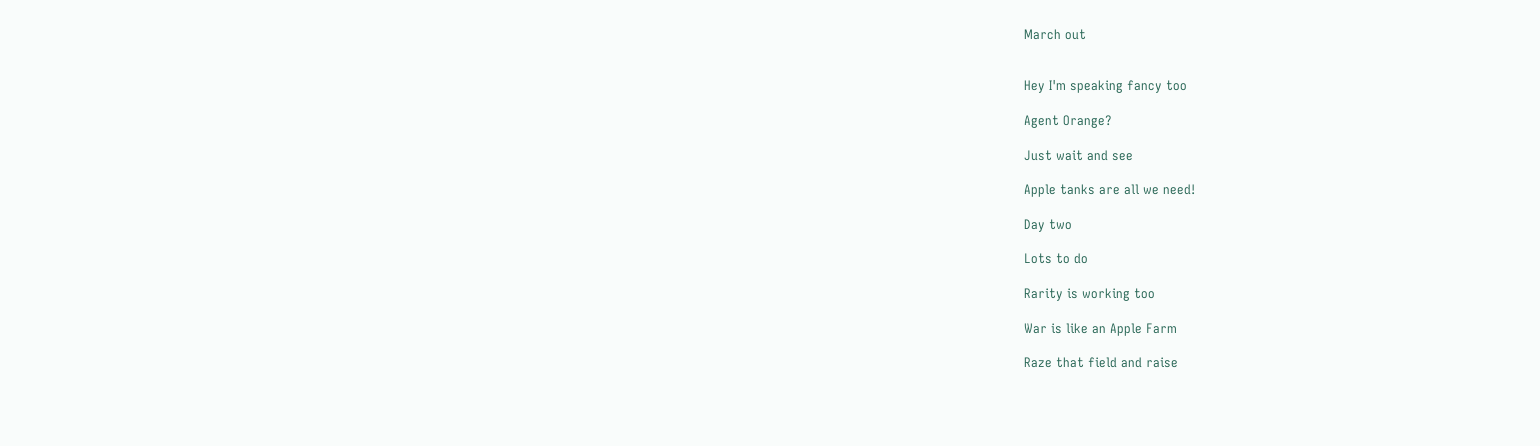March out


Hey I'm speaking fancy too

Agent Orange?

Just wait and see

Apple tanks are all we need!

Day two

Lots to do

Rarity is working too

War is like an Apple Farm

Raze that field and raise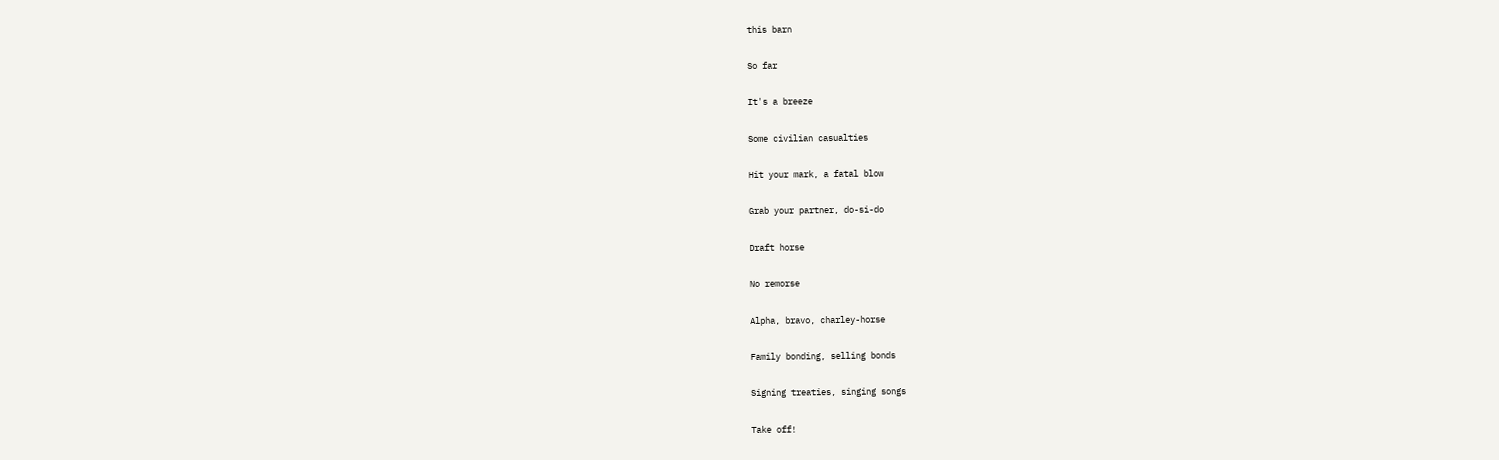this barn

So far

It's a breeze

Some civilian casualties

Hit your mark, a fatal blow

Grab your partner, do-si-do

Draft horse

No remorse

Alpha, bravo, charley-horse

Family bonding, selling bonds

Signing treaties, singing songs

Take off!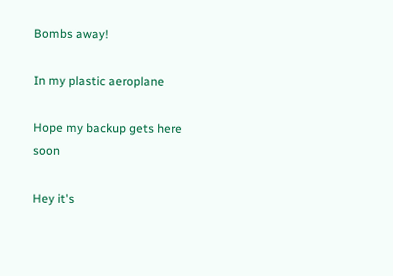Bombs away!

In my plastic aeroplane

Hope my backup gets here soon

Hey it's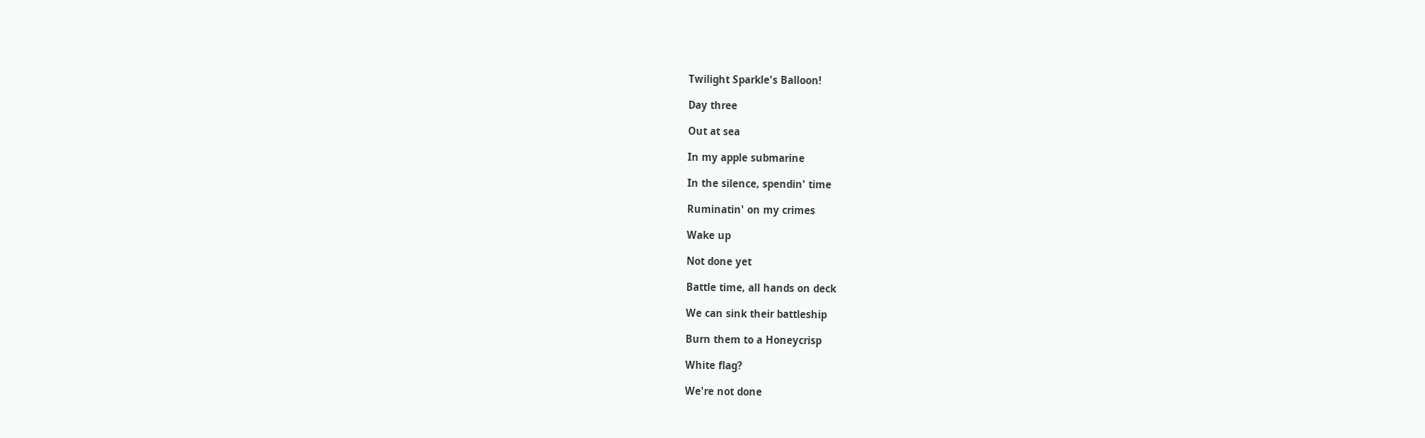Twilight Sparkle's Balloon!

Day three

Out at sea

In my apple submarine

In the silence, spendin' time

Ruminatin' on my crimes

Wake up

Not done yet

Battle time, all hands on deck

We can sink their battleship

Burn them to a Honeycrisp

White flag?

We're not done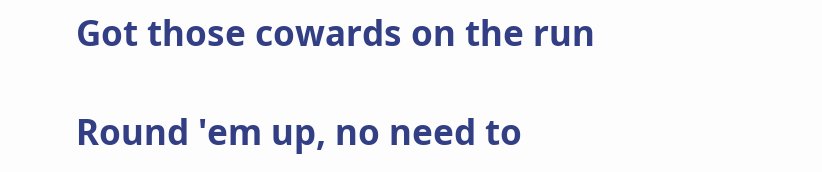Got those cowards on the run

Round 'em up, no need to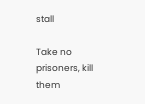stall

Take no prisoners, kill them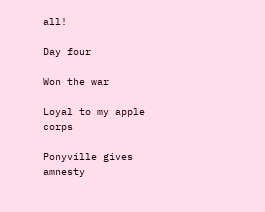all!

Day four

Won the war

Loyal to my apple corps

Ponyville gives amnesty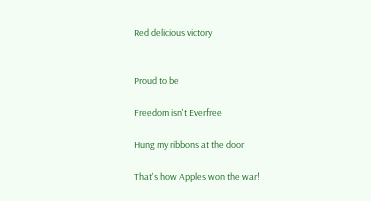Red delicious victory


Proud to be

Freedom isn't Everfree

Hung my ribbons at the door

That's how Apples won the war!